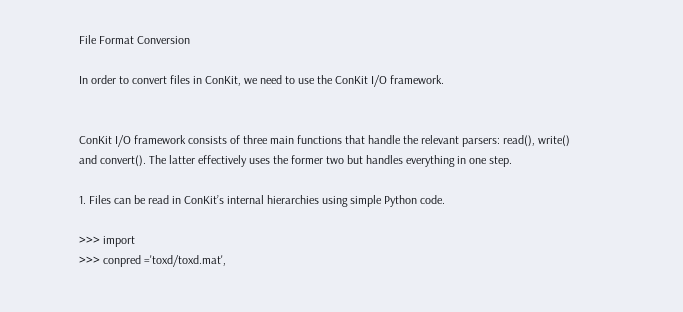File Format Conversion

In order to convert files in ConKit, we need to use the ConKit I/O framework.


ConKit I/O framework consists of three main functions that handle the relevant parsers: read(), write() and convert(). The latter effectively uses the former two but handles everything in one step.

1. Files can be read in ConKit’s internal hierarchies using simple Python code.

>>> import
>>> conpred ='toxd/toxd.mat',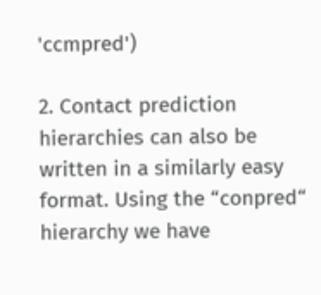'ccmpred')

2. Contact prediction hierarchies can also be written in a similarly easy format. Using the “conpred“ hierarchy we have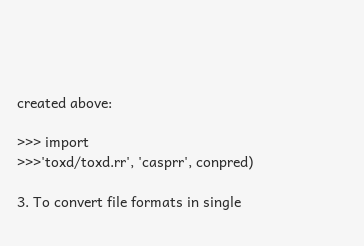created above:

>>> import
>>>'toxd/toxd.rr', 'casprr', conpred)

3. To convert file formats in single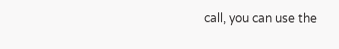call, you can use the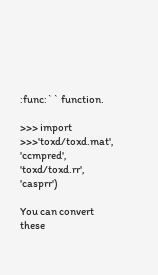:func:`` function.

>>> import
>>>'toxd/toxd.mat', 'ccmpred', 'toxd/toxd.rr', 'casprr')

You can convert these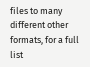files to many different other formats, for a full list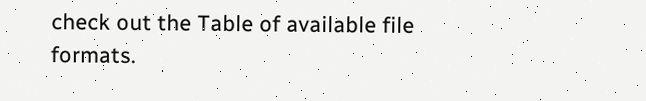check out the Table of available file formats.